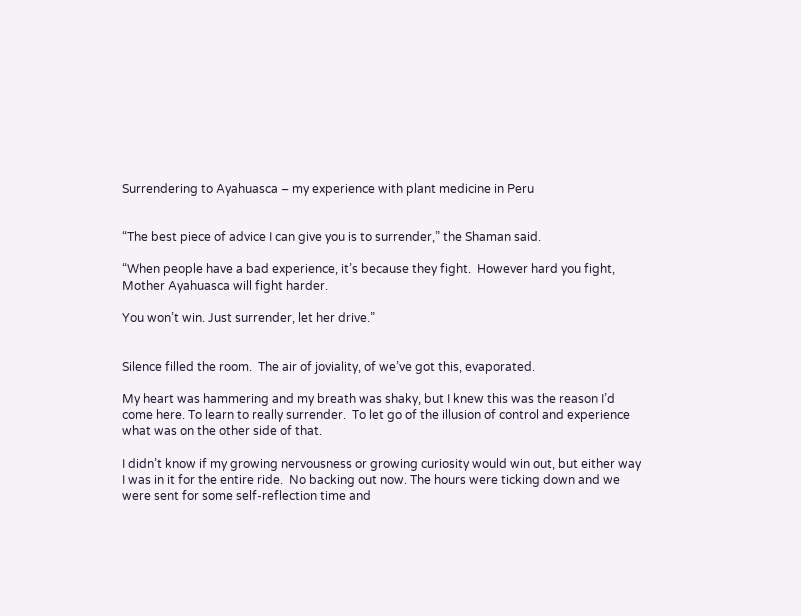Surrendering to Ayahuasca – my experience with plant medicine in Peru


“The best piece of advice I can give you is to surrender,” the Shaman said.

“When people have a bad experience, it’s because they fight.  However hard you fight, Mother Ayahuasca will fight harder.

You won’t win. Just surrender, let her drive.”


Silence filled the room.  The air of joviality, of we’ve got this, evaporated.

My heart was hammering and my breath was shaky, but I knew this was the reason I’d come here. To learn to really surrender.  To let go of the illusion of control and experience what was on the other side of that.

I didn’t know if my growing nervousness or growing curiosity would win out, but either way I was in it for the entire ride.  No backing out now. The hours were ticking down and we were sent for some self-reflection time and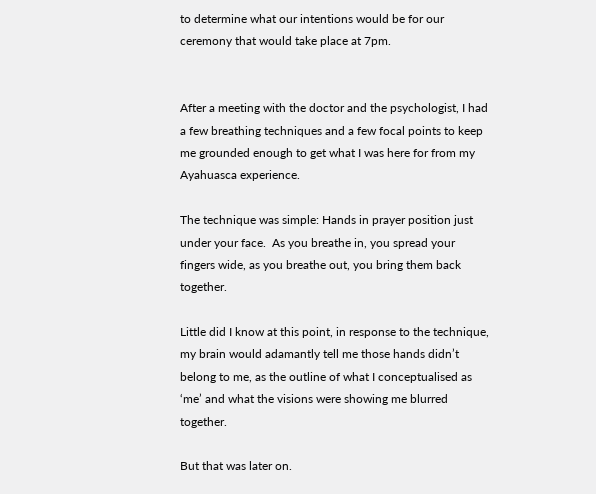to determine what our intentions would be for our ceremony that would take place at 7pm.


After a meeting with the doctor and the psychologist, I had a few breathing techniques and a few focal points to keep me grounded enough to get what I was here for from my Ayahuasca experience.

The technique was simple: Hands in prayer position just under your face.  As you breathe in, you spread your fingers wide, as you breathe out, you bring them back together.

Little did I know at this point, in response to the technique, my brain would adamantly tell me those hands didn’t belong to me, as the outline of what I conceptualised as ‘me’ and what the visions were showing me blurred together.

But that was later on.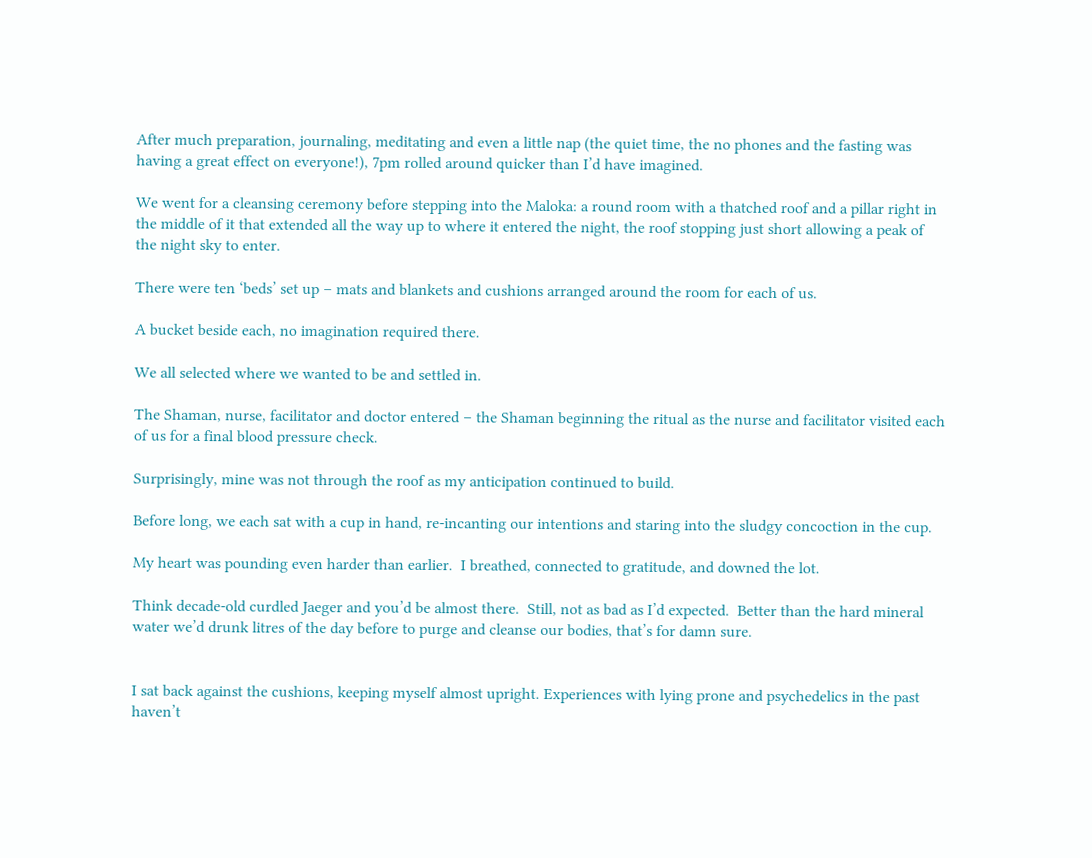After much preparation, journaling, meditating and even a little nap (the quiet time, the no phones and the fasting was having a great effect on everyone!), 7pm rolled around quicker than I’d have imagined.

We went for a cleansing ceremony before stepping into the Maloka: a round room with a thatched roof and a pillar right in the middle of it that extended all the way up to where it entered the night, the roof stopping just short allowing a peak of the night sky to enter.

There were ten ‘beds’ set up – mats and blankets and cushions arranged around the room for each of us.

A bucket beside each, no imagination required there.

We all selected where we wanted to be and settled in.

The Shaman, nurse, facilitator and doctor entered – the Shaman beginning the ritual as the nurse and facilitator visited each of us for a final blood pressure check.

Surprisingly, mine was not through the roof as my anticipation continued to build.

Before long, we each sat with a cup in hand, re-incanting our intentions and staring into the sludgy concoction in the cup.

My heart was pounding even harder than earlier.  I breathed, connected to gratitude, and downed the lot.

Think decade-old curdled Jaeger and you’d be almost there.  Still, not as bad as I’d expected.  Better than the hard mineral water we’d drunk litres of the day before to purge and cleanse our bodies, that’s for damn sure.


I sat back against the cushions, keeping myself almost upright. Experiences with lying prone and psychedelics in the past haven’t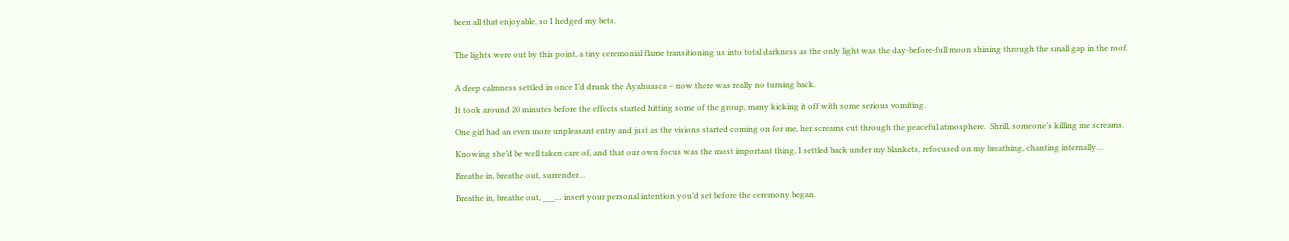been all that enjoyable, so I hedged my bets.


The lights were out by this point, a tiny ceremonial flame transitioning us into total darkness as the only light was the day-before-full moon shining through the small gap in the roof.


A deep calmness settled in once I’d drunk the Ayahuasca – now there was really no turning back.

It took around 20 minutes before the effects started hitting some of the group, many kicking it off with some serious vomiting.

One girl had an even more unpleasant entry and just as the visions started coming on for me, her screams cut through the peaceful atmosphere.  Shrill, someone’s killing me screams.

Knowing she’d be well taken care of, and that our own focus was the most important thing, I settled back under my blankets, refocused on my breathing, chanting internally…

Breathe in, breathe out, surrender…

Breathe in, breathe out, ___… insert your personal intention you’d set before the ceremony began.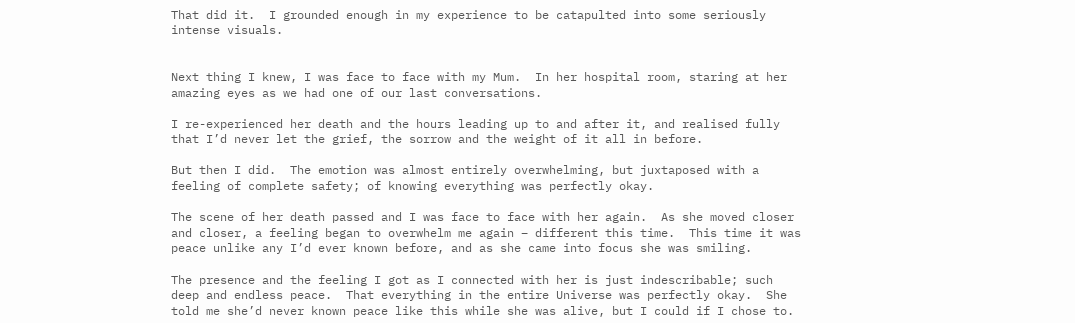That did it.  I grounded enough in my experience to be catapulted into some seriously intense visuals.


Next thing I knew, I was face to face with my Mum.  In her hospital room, staring at her amazing eyes as we had one of our last conversations.

I re-experienced her death and the hours leading up to and after it, and realised fully that I’d never let the grief, the sorrow and the weight of it all in before.

But then I did.  The emotion was almost entirely overwhelming, but juxtaposed with a feeling of complete safety; of knowing everything was perfectly okay.

The scene of her death passed and I was face to face with her again.  As she moved closer and closer, a feeling began to overwhelm me again – different this time.  This time it was peace unlike any I’d ever known before, and as she came into focus she was smiling.

The presence and the feeling I got as I connected with her is just indescribable; such deep and endless peace.  That everything in the entire Universe was perfectly okay.  She told me she’d never known peace like this while she was alive, but I could if I chose to.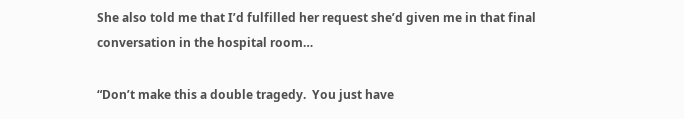She also told me that I’d fulfilled her request she’d given me in that final conversation in the hospital room…

“Don’t make this a double tragedy.  You just have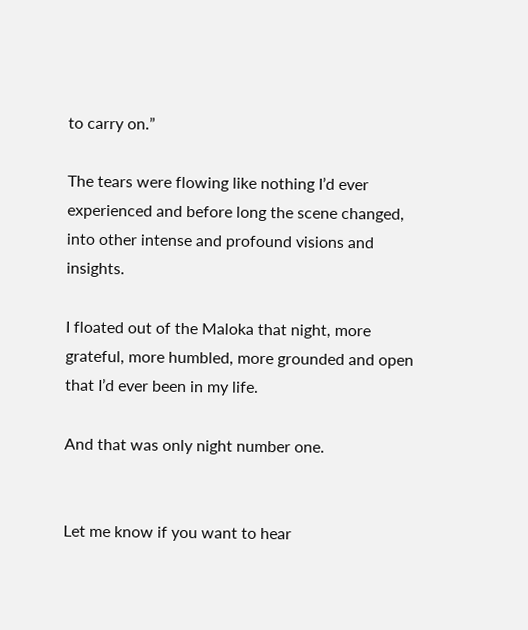to carry on.”

The tears were flowing like nothing I’d ever experienced and before long the scene changed, into other intense and profound visions and insights.

I floated out of the Maloka that night, more grateful, more humbled, more grounded and open that I’d ever been in my life.

And that was only night number one.


Let me know if you want to hear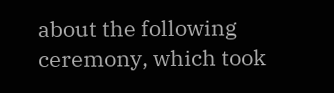about the following ceremony, which took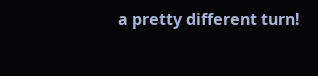a pretty different turn!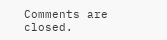Comments are closed.